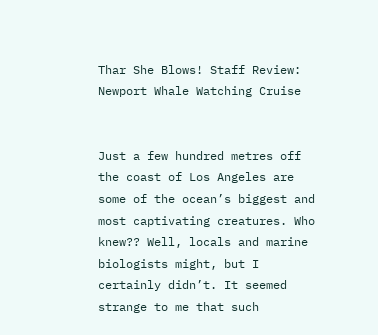Thar She Blows! Staff Review: Newport Whale Watching Cruise


Just a few hundred metres off the coast of Los Angeles are some of the ocean’s biggest and most captivating creatures. Who knew?? Well, locals and marine biologists might, but I certainly didn’t. It seemed strange to me that such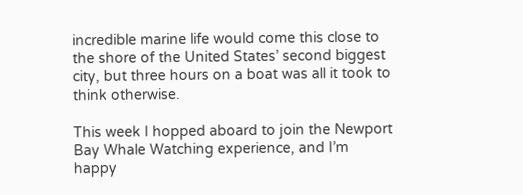incredible marine life would come this close to the shore of the United States’ second biggest city, but three hours on a boat was all it took to think otherwise.

This week I hopped aboard to join the Newport Bay Whale Watching experience, and I’m happy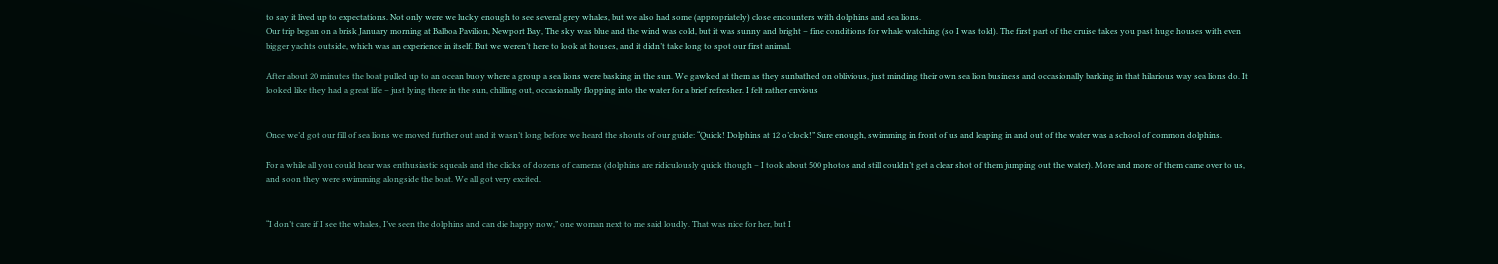to say it lived up to expectations. Not only were we lucky enough to see several grey whales, but we also had some (appropriately) close encounters with dolphins and sea lions.
Our trip began on a brisk January morning at Balboa Pavilion, Newport Bay, The sky was blue and the wind was cold, but it was sunny and bright – fine conditions for whale watching (so I was told). The first part of the cruise takes you past huge houses with even bigger yachts outside, which was an experience in itself. But we weren’t here to look at houses, and it didn’t take long to spot our first animal.

After about 20 minutes the boat pulled up to an ocean buoy where a group a sea lions were basking in the sun. We gawked at them as they sunbathed on oblivious, just minding their own sea lion business and occasionally barking in that hilarious way sea lions do. It looked like they had a great life – just lying there in the sun, chilling out, occasionally flopping into the water for a brief refresher. I felt rather envious


Once we’d got our fill of sea lions we moved further out and it wasn’t long before we heard the shouts of our guide: “Quick! Dolphins at 12 o’clock!” Sure enough, swimming in front of us and leaping in and out of the water was a school of common dolphins.

For a while all you could hear was enthusiastic squeals and the clicks of dozens of cameras (dolphins are ridiculously quick though – I took about 500 photos and still couldn’t get a clear shot of them jumping out the water). More and more of them came over to us, and soon they were swimming alongside the boat. We all got very excited.


“I don’t care if I see the whales, I’ve seen the dolphins and can die happy now,” one woman next to me said loudly. That was nice for her, but I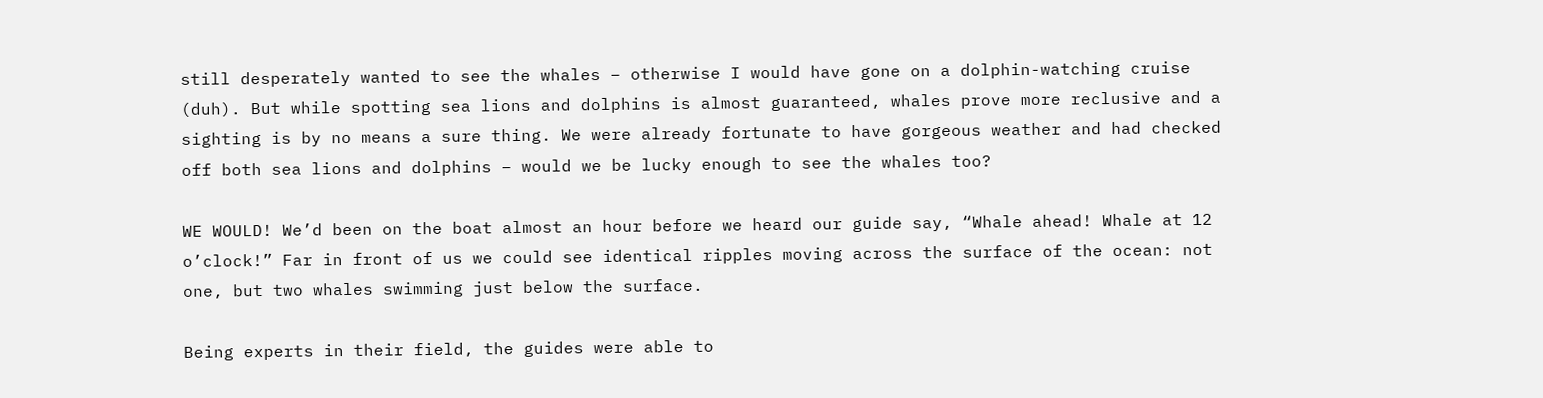still desperately wanted to see the whales – otherwise I would have gone on a dolphin-watching cruise (duh). But while spotting sea lions and dolphins is almost guaranteed, whales prove more reclusive and a sighting is by no means a sure thing. We were already fortunate to have gorgeous weather and had checked off both sea lions and dolphins – would we be lucky enough to see the whales too?

WE WOULD! We’d been on the boat almost an hour before we heard our guide say, “Whale ahead! Whale at 12 o’clock!” Far in front of us we could see identical ripples moving across the surface of the ocean: not one, but two whales swimming just below the surface.

Being experts in their field, the guides were able to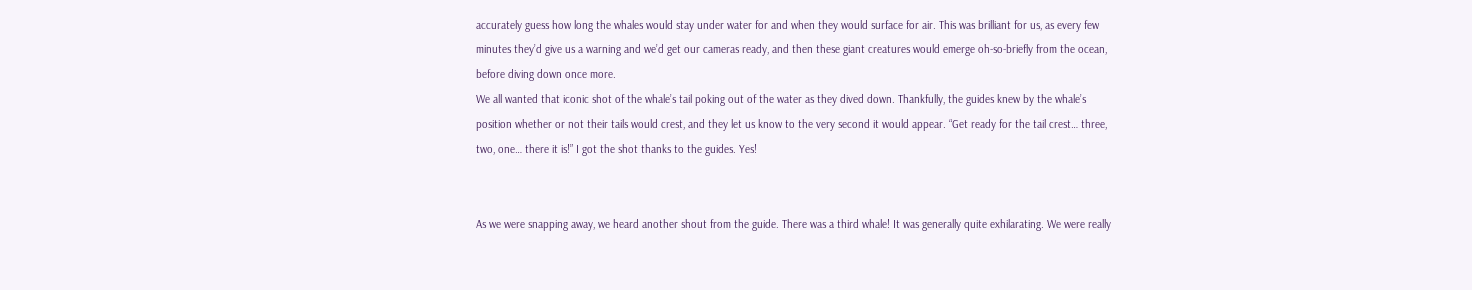accurately guess how long the whales would stay under water for and when they would surface for air. This was brilliant for us, as every few minutes they’d give us a warning and we’d get our cameras ready, and then these giant creatures would emerge oh-so-briefly from the ocean, before diving down once more.
We all wanted that iconic shot of the whale’s tail poking out of the water as they dived down. Thankfully, the guides knew by the whale’s position whether or not their tails would crest, and they let us know to the very second it would appear. “Get ready for the tail crest… three, two, one… there it is!” I got the shot thanks to the guides. Yes!


As we were snapping away, we heard another shout from the guide. There was a third whale! It was generally quite exhilarating. We were really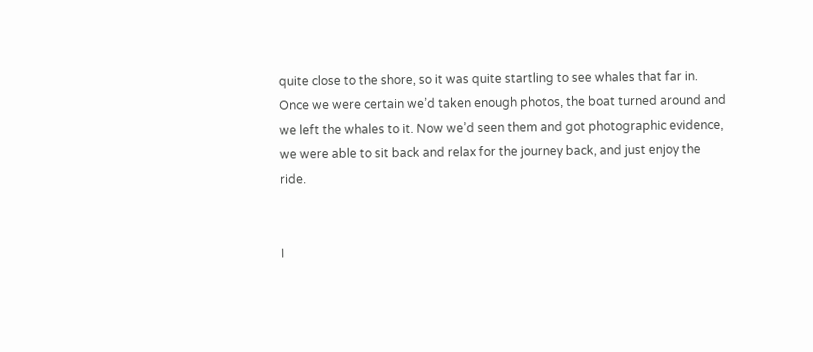quite close to the shore, so it was quite startling to see whales that far in. Once we were certain we’d taken enough photos, the boat turned around and we left the whales to it. Now we’d seen them and got photographic evidence, we were able to sit back and relax for the journey back, and just enjoy the ride.


I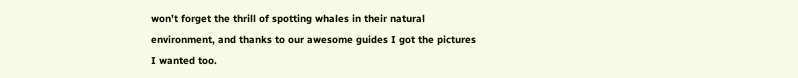won’t forget the thrill of spotting whales in their natural environment, and thanks to our awesome guides I got the pictures I wanted too.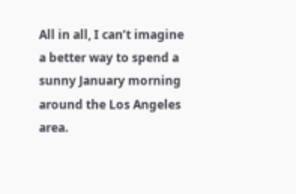All in all, I can’t imagine a better way to spend a sunny January morning around the Los Angeles area.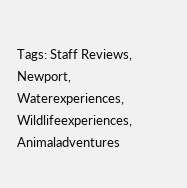Tags: Staff Reviews, Newport, Waterexperiences, Wildlifeexperiences, Animaladventures